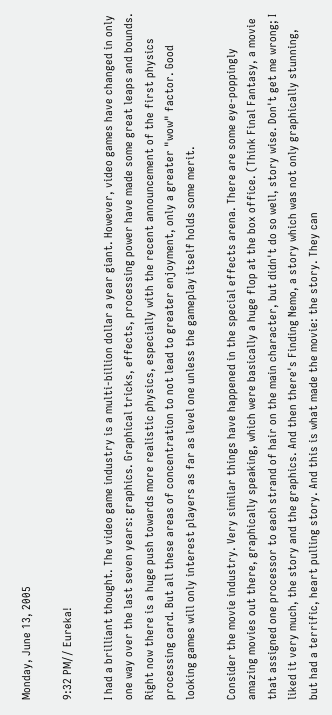Monday, June 13, 2005

9:32 PM// Eureka!

I had a brilliant thought. The video game industry is a multi-billion dollar a year giant. However, video games have changed in only one way over the last seven years: graphics. Graphical tricks, effects, processing power have made some great leaps and bounds. Right now there is a huge push towards more realistic physics, especially with the recent announcement of the first physics processing card. But all these areas of concentration to not lead to greater enjoyment, only a greater "wow" factor. Good looking games will only interest players as far as level one unless the gameplay itself holds some merit.

Consider the movie industry. Very similar things have happened in the special effects arena. There are some eye-poppingly amazing movies out there, graphically speaking, which were basically a huge flop at the box office. (Think Final Fantasy, a movie that assigned one processor to each strand of hair on the main character, but didn't do so well, story wise. Don't get me wrong; I liked it very much, the story and the graphics. And then there's Finding Nemo, a story which was not only graphically stunning, but had a terrific, heart pulling story. And this is what made the movie: the story. They can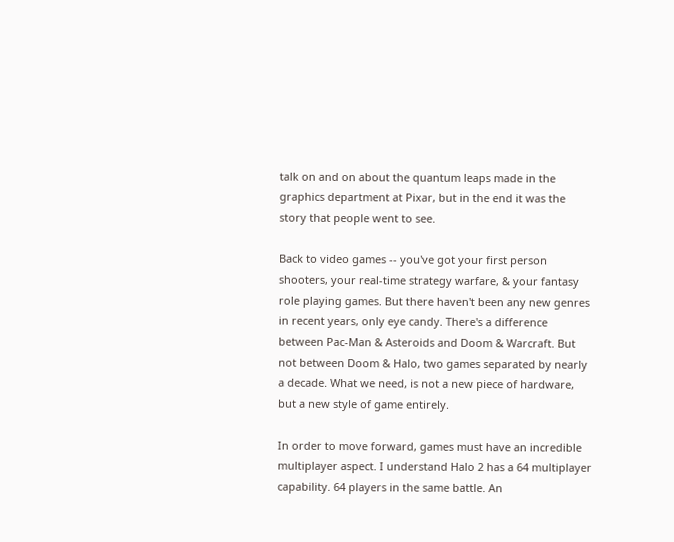talk on and on about the quantum leaps made in the graphics department at Pixar, but in the end it was the story that people went to see.

Back to video games -- you've got your first person shooters, your real-time strategy warfare, & your fantasy role playing games. But there haven't been any new genres in recent years, only eye candy. There's a difference between Pac-Man & Asteroids and Doom & Warcraft. But not between Doom & Halo, two games separated by nearly a decade. What we need, is not a new piece of hardware, but a new style of game entirely.

In order to move forward, games must have an incredible multiplayer aspect. I understand Halo 2 has a 64 multiplayer capability. 64 players in the same battle. An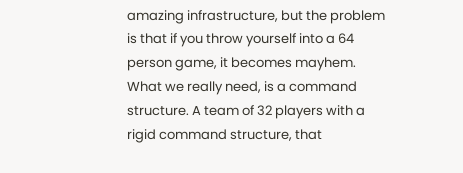amazing infrastructure, but the problem is that if you throw yourself into a 64 person game, it becomes mayhem. What we really need, is a command structure. A team of 32 players with a rigid command structure, that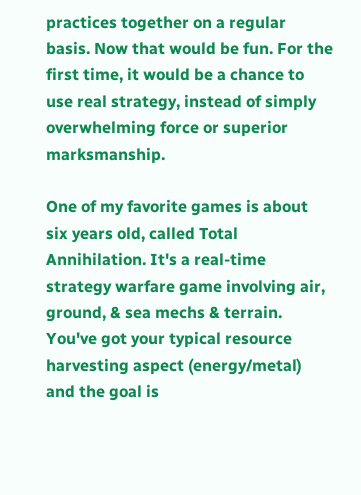practices together on a regular basis. Now that would be fun. For the first time, it would be a chance to use real strategy, instead of simply overwhelming force or superior marksmanship.

One of my favorite games is about six years old, called Total Annihilation. It's a real-time strategy warfare game involving air, ground, & sea mechs & terrain. You've got your typical resource harvesting aspect (energy/metal) and the goal is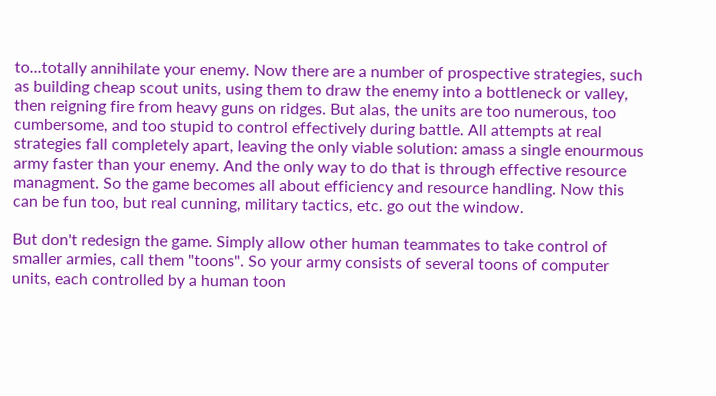to...totally annihilate your enemy. Now there are a number of prospective strategies, such as building cheap scout units, using them to draw the enemy into a bottleneck or valley, then reigning fire from heavy guns on ridges. But alas, the units are too numerous, too cumbersome, and too stupid to control effectively during battle. All attempts at real strategies fall completely apart, leaving the only viable solution: amass a single enourmous army faster than your enemy. And the only way to do that is through effective resource managment. So the game becomes all about efficiency and resource handling. Now this can be fun too, but real cunning, military tactics, etc. go out the window.

But don't redesign the game. Simply allow other human teammates to take control of smaller armies, call them "toons". So your army consists of several toons of computer units, each controlled by a human toon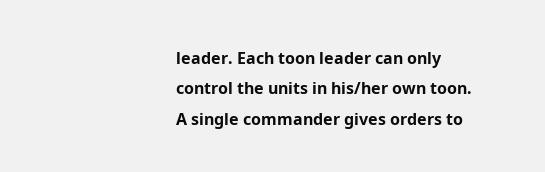leader. Each toon leader can only control the units in his/her own toon. A single commander gives orders to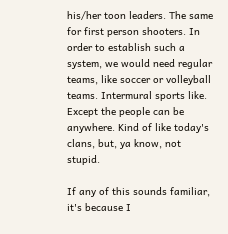his/her toon leaders. The same for first person shooters. In order to establish such a system, we would need regular teams, like soccer or volleyball teams. Intermural sports like. Except the people can be anywhere. Kind of like today's clans, but, ya know, not stupid.

If any of this sounds familiar, it's because I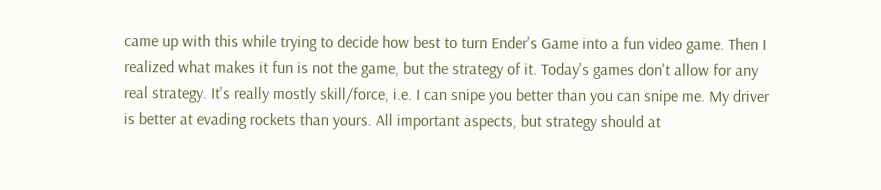came up with this while trying to decide how best to turn Ender's Game into a fun video game. Then I realized what makes it fun is not the game, but the strategy of it. Today's games don't allow for any real strategy. It's really mostly skill/force, i.e. I can snipe you better than you can snipe me. My driver is better at evading rockets than yours. All important aspects, but strategy should at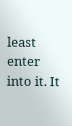least enter into it. It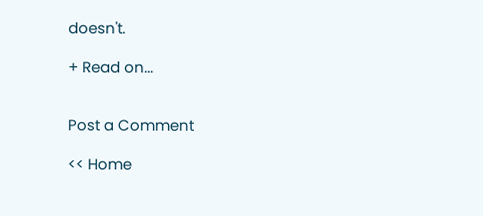doesn't.

+ Read on...


Post a Comment

<< Home